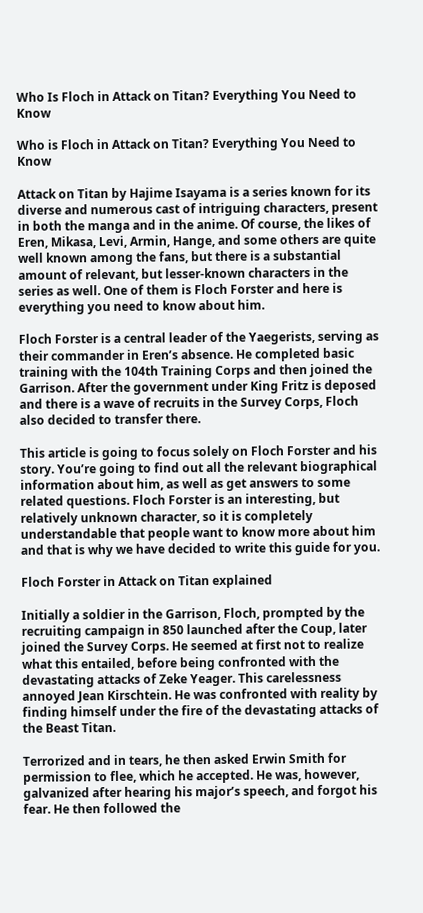Who Is Floch in Attack on Titan? Everything You Need to Know

Who is Floch in Attack on Titan? Everything You Need to Know

Attack on Titan by Hajime Isayama is a series known for its diverse and numerous cast of intriguing characters, present in both the manga and in the anime. Of course, the likes of Eren, Mikasa, Levi, Armin, Hange, and some others are quite well known among the fans, but there is a substantial amount of relevant, but lesser-known characters in the series as well. One of them is Floch Forster and here is everything you need to know about him.

Floch Forster is a central leader of the Yaegerists, serving as their commander in Eren’s absence. He completed basic training with the 104th Training Corps and then joined the Garrison. After the government under King Fritz is deposed and there is a wave of recruits in the Survey Corps, Floch also decided to transfer there.

This article is going to focus solely on Floch Forster and his story. You’re going to find out all the relevant biographical information about him, as well as get answers to some related questions. Floch Forster is an interesting, but relatively unknown character, so it is completely understandable that people want to know more about him and that is why we have decided to write this guide for you.

Floch Forster in Attack on Titan explained

Initially a soldier in the Garrison, Floch, prompted by the recruiting campaign in 850 launched after the Coup, later joined the Survey Corps. He seemed at first not to realize what this entailed, before being confronted with the devastating attacks of Zeke Yeager. This carelessness annoyed Jean Kirschtein. He was confronted with reality by finding himself under the fire of the devastating attacks of the Beast Titan.

Terrorized and in tears, he then asked Erwin Smith for permission to flee, which he accepted. He was, however, galvanized after hearing his major’s speech, and forgot his fear. He then followed the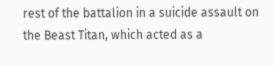rest of the battalion in a suicide assault on the Beast Titan, which acted as a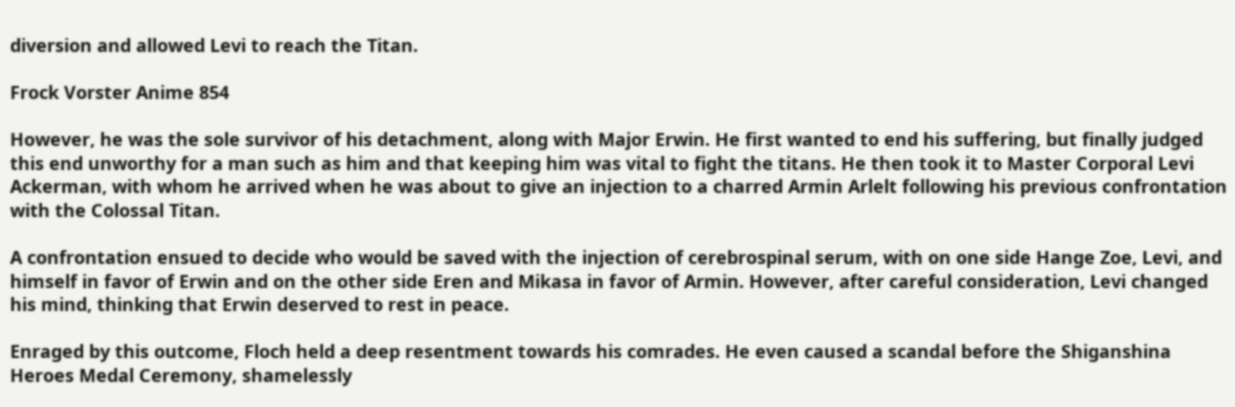diversion and allowed Levi to reach the Titan.

Frock Vorster Anime 854

However, he was the sole survivor of his detachment, along with Major Erwin. He first wanted to end his suffering, but finally judged this end unworthy for a man such as him and that keeping him was vital to fight the titans. He then took it to Master Corporal Levi Ackerman, with whom he arrived when he was about to give an injection to a charred Armin Arlelt following his previous confrontation with the Colossal Titan.

A confrontation ensued to decide who would be saved with the injection of cerebrospinal serum, with on one side Hange Zoe, Levi, and himself in favor of Erwin and on the other side Eren and Mikasa in favor of Armin. However, after careful consideration, Levi changed his mind, thinking that Erwin deserved to rest in peace.

Enraged by this outcome, Floch held a deep resentment towards his comrades. He even caused a scandal before the Shiganshina Heroes Medal Ceremony, shamelessly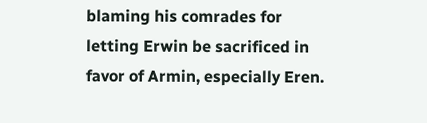blaming his comrades for letting Erwin be sacrificed in favor of Armin, especially Eren.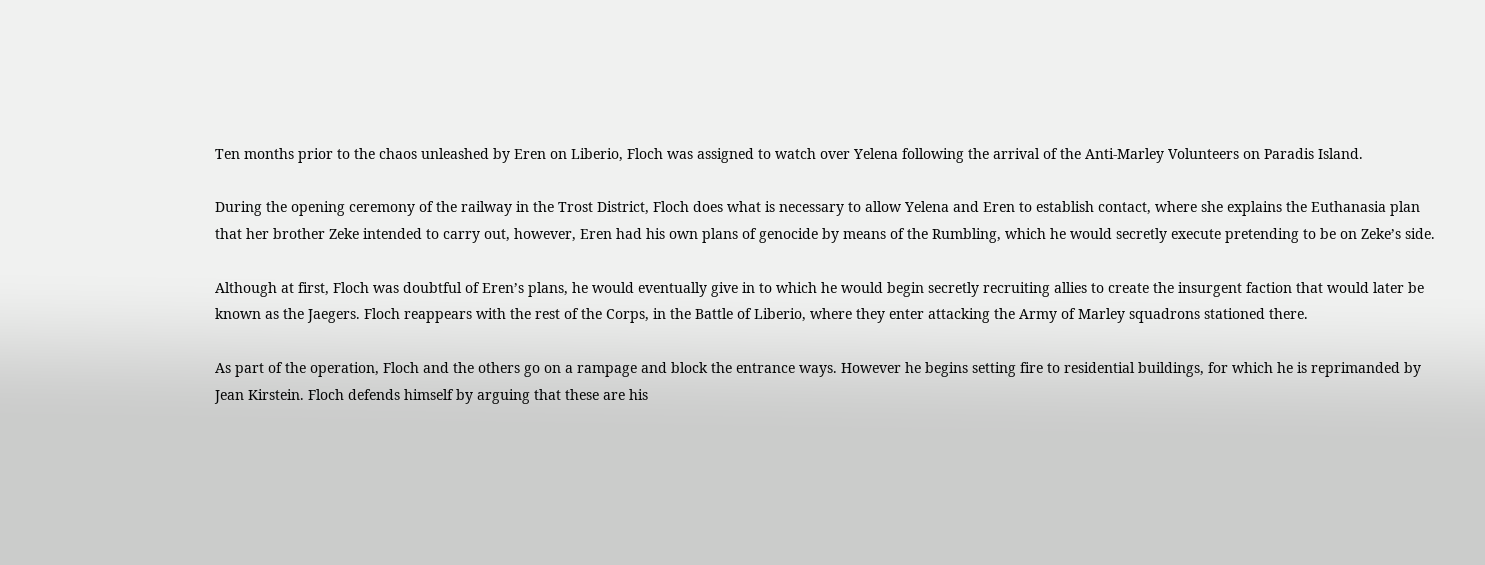Ten months prior to the chaos unleashed by Eren on Liberio, Floch was assigned to watch over Yelena following the arrival of the Anti-Marley Volunteers on Paradis Island.

During the opening ceremony of the railway in the Trost District, Floch does what is necessary to allow Yelena and Eren to establish contact, where she explains the Euthanasia plan that her brother Zeke intended to carry out, however, Eren had his own plans of genocide by means of the Rumbling, which he would secretly execute pretending to be on Zeke’s side.

Although at first, Floch was doubtful of Eren’s plans, he would eventually give in to which he would begin secretly recruiting allies to create the insurgent faction that would later be known as the Jaegers. Floch reappears with the rest of the Corps, in the Battle of Liberio, where they enter attacking the Army of Marley squadrons stationed there.

As part of the operation, Floch and the others go on a rampage and block the entrance ways. However he begins setting fire to residential buildings, for which he is reprimanded by Jean Kirstein. Floch defends himself by arguing that these are his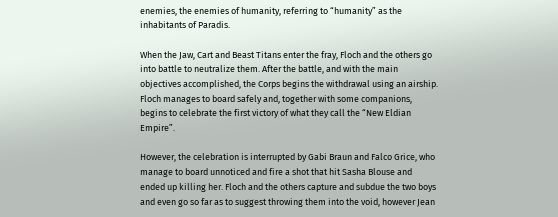enemies, the enemies of humanity, referring to “humanity” as the inhabitants of Paradis.

When the Jaw, Cart and Beast Titans enter the fray, Floch and the others go into battle to neutralize them. After the battle, and with the main objectives accomplished, the Corps begins the withdrawal using an airship. Floch manages to board safely and, together with some companions, begins to celebrate the first victory of what they call the “New Eldian Empire”.

However, the celebration is interrupted by Gabi Braun and Falco Grice, who manage to board unnoticed and fire a shot that hit Sasha Blouse and ended up killing her. Floch and the others capture and subdue the two boys and even go so far as to suggest throwing them into the void, however Jean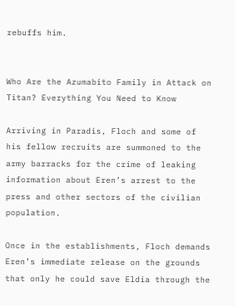rebuffs him.


Who Are the Azumabito Family in Attack on Titan? Everything You Need to Know

Arriving in Paradis, Floch and some of his fellow recruits are summoned to the army barracks for the crime of leaking information about Eren’s arrest to the press and other sectors of the civilian population.

Once in the establishments, Floch demands Eren’s immediate release on the grounds that only he could save Eldia through the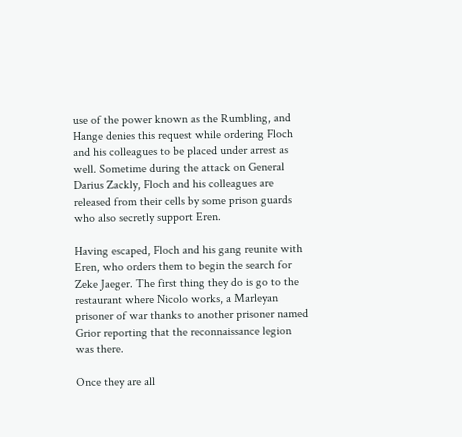use of the power known as the Rumbling, and Hange denies this request while ordering Floch and his colleagues to be placed under arrest as well. Sometime during the attack on General Darius Zackly, Floch and his colleagues are released from their cells by some prison guards who also secretly support Eren.

Having escaped, Floch and his gang reunite with Eren, who orders them to begin the search for Zeke Jaeger. The first thing they do is go to the restaurant where Nicolo works, a Marleyan prisoner of war thanks to another prisoner named Grior reporting that the reconnaissance legion was there.

Once they are all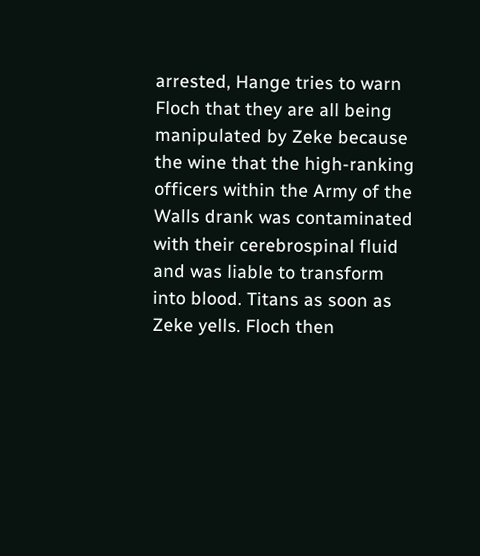arrested, Hange tries to warn Floch that they are all being manipulated by Zeke because the wine that the high-ranking officers within the Army of the Walls drank was contaminated with their cerebrospinal fluid and was liable to transform into blood. Titans as soon as Zeke yells. Floch then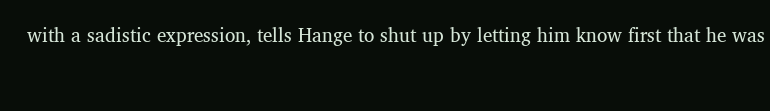with a sadistic expression, tells Hange to shut up by letting him know first that he was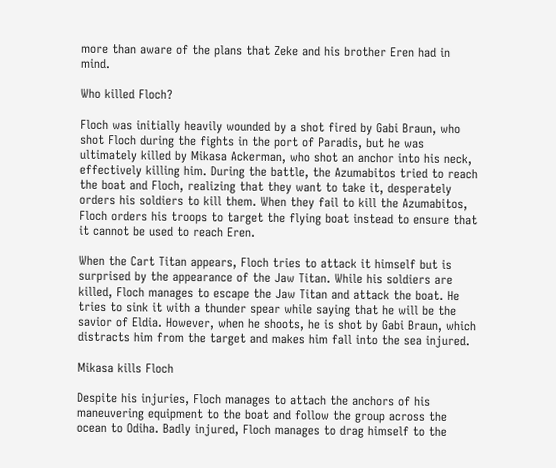more than aware of the plans that Zeke and his brother Eren had in mind.

Who killed Floch?

Floch was initially heavily wounded by a shot fired by Gabi Braun, who shot Floch during the fights in the port of Paradis, but he was ultimately killed by Mikasa Ackerman, who shot an anchor into his neck, effectively killing him. During the battle, the Azumabitos tried to reach the boat and Floch, realizing that they want to take it, desperately orders his soldiers to kill them. When they fail to kill the Azumabitos, Floch orders his troops to target the flying boat instead to ensure that it cannot be used to reach Eren.

When the Cart Titan appears, Floch tries to attack it himself but is surprised by the appearance of the Jaw Titan. While his soldiers are killed, Floch manages to escape the Jaw Titan and attack the boat. He tries to sink it with a thunder spear while saying that he will be the savior of Eldia. However, when he shoots, he is shot by Gabi Braun, which distracts him from the target and makes him fall into the sea injured.

Mikasa kills Floch

Despite his injuries, Floch manages to attach the anchors of his maneuvering equipment to the boat and follow the group across the ocean to Odiha. Badly injured, Floch manages to drag himself to the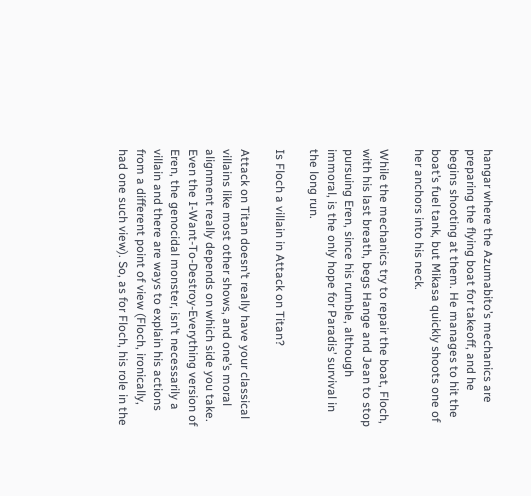hangar where the Azumabito’s mechanics are preparing the flying boat for takeoff, and he begins shooting at them. He manages to hit the boat’s fuel tank, but Mikasa quickly shoots one of her anchors into his neck.

While the mechanics try to repair the boat, Floch, with his last breath, begs Hange and Jean to stop pursuing Eren, since his rumble, although immoral, is the only hope for Paradis’ survival in the long run.

Is Floch a villain in Attack on Titan?

Attack on Titan doesn’t really have your classical villains like most other shows, and one’s moral alignment really depends on which side you take. Even the I-Want-To-Destroy-Everything version of Eren, the genocidal monster, isn’t necessarily a villain and there are ways to explain his actions from a different point of view (Floch, ironically, had one such view). So, as for Floch, his role in the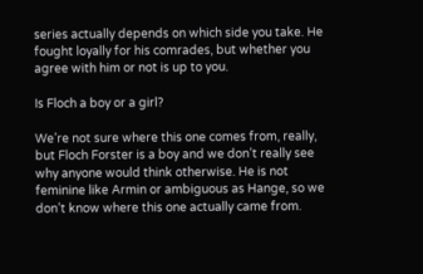series actually depends on which side you take. He fought loyally for his comrades, but whether you agree with him or not is up to you.

Is Floch a boy or a girl?

We’re not sure where this one comes from, really, but Floch Forster is a boy and we don’t really see why anyone would think otherwise. He is not feminine like Armin or ambiguous as Hange, so we don’t know where this one actually came from.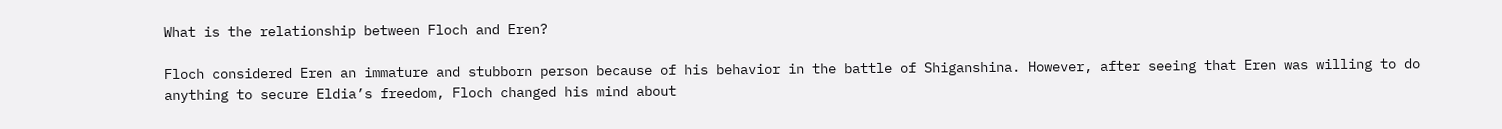What is the relationship between Floch and Eren?

Floch considered Eren an immature and stubborn person because of his behavior in the battle of Shiganshina. However, after seeing that Eren was willing to do anything to secure Eldia’s freedom, Floch changed his mind about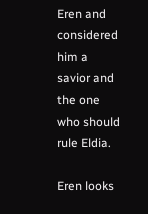Eren and considered him a savior and the one who should rule Eldia.

Eren looks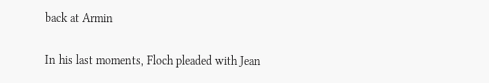back at Armin

In his last moments, Floch pleaded with Jean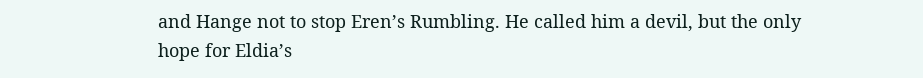and Hange not to stop Eren’s Rumbling. He called him a devil, but the only hope for Eldia’s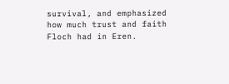survival, and emphasized how much trust and faith Floch had in Eren.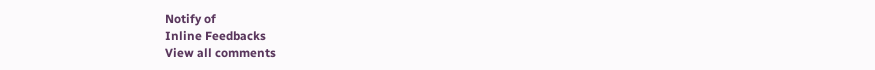Notify of
Inline Feedbacks
View all comments